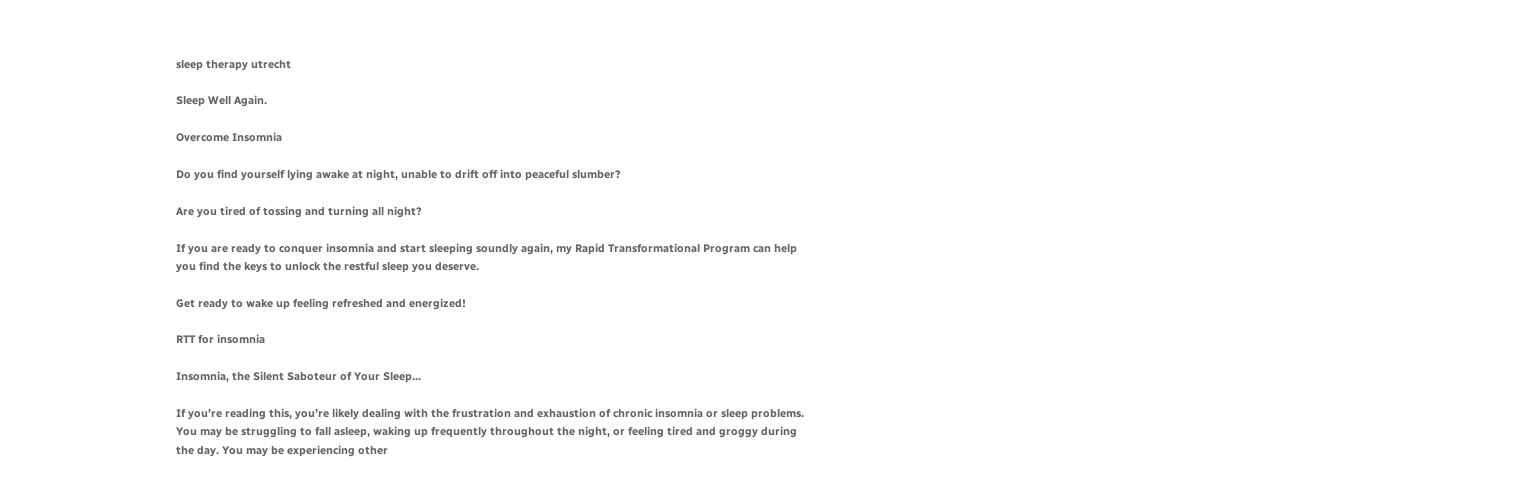sleep therapy utrecht

Sleep Well Again.

Overcome Insomnia

Do you find yourself lying awake at night, unable to drift off into peaceful slumber?

Are you tired of tossing and turning all night?

If you are ready to conquer insomnia and start sleeping soundly again, my Rapid Transformational Program can help you find the keys to unlock the restful sleep you deserve.

Get ready to wake up feeling refreshed and energized!

RTT for insomnia

Insomnia, the Silent Saboteur of Your Sleep…

If you’re reading this, you’re likely dealing with the frustration and exhaustion of chronic insomnia or sleep problems. You may be struggling to fall asleep, waking up frequently throughout the night, or feeling tired and groggy during the day. You may be experiencing other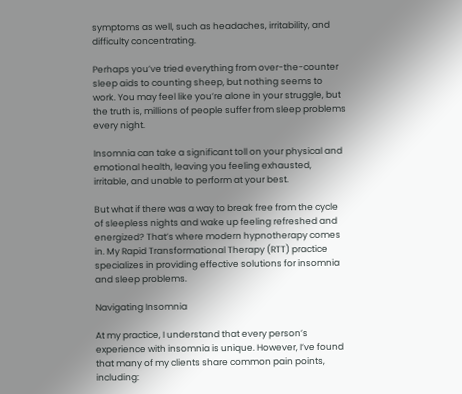symptoms as well, such as headaches, irritability, and difficulty concentrating.

Perhaps you’ve tried everything from over-the-counter sleep aids to counting sheep, but nothing seems to work. You may feel like you’re alone in your struggle, but the truth is, millions of people suffer from sleep problems every night.

Insomnia can take a significant toll on your physical and emotional health, leaving you feeling exhausted, irritable, and unable to perform at your best.

But what if there was a way to break free from the cycle of sleepless nights and wake up feeling refreshed and energized? That’s where modern hypnotherapy comes in. My Rapid Transformational Therapy (RTT) practice specializes in providing effective solutions for insomnia and sleep problems.

Navigating Insomnia

At my practice, I understand that every person’s experience with insomnia is unique. However, I’ve found that many of my clients share common pain points, including: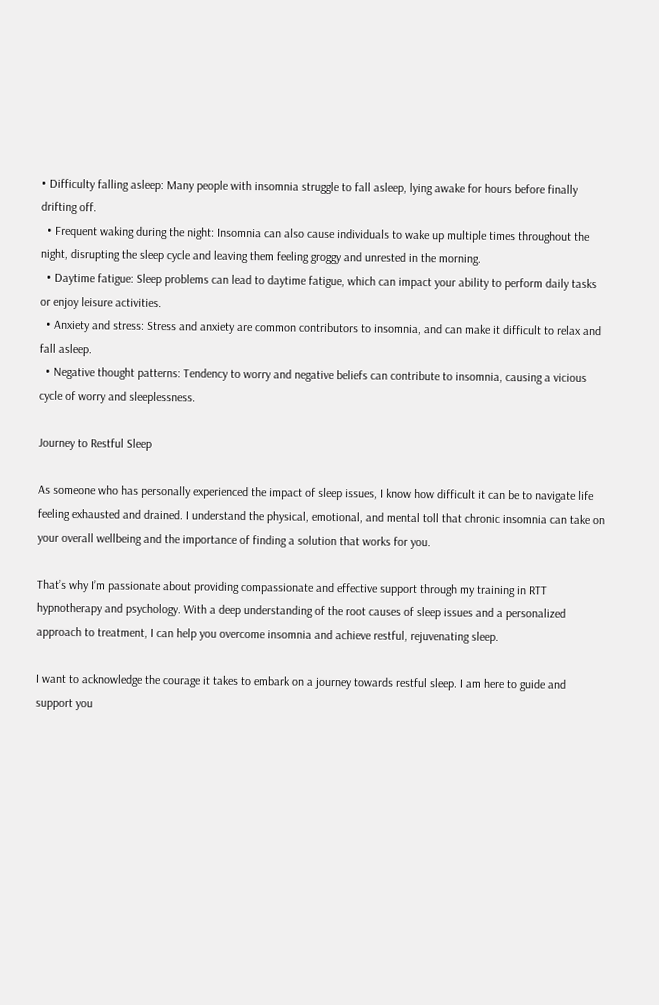• Difficulty falling asleep: Many people with insomnia struggle to fall asleep, lying awake for hours before finally drifting off.
  • Frequent waking during the night: Insomnia can also cause individuals to wake up multiple times throughout the night, disrupting the sleep cycle and leaving them feeling groggy and unrested in the morning.
  • Daytime fatigue: Sleep problems can lead to daytime fatigue, which can impact your ability to perform daily tasks or enjoy leisure activities.
  • Anxiety and stress: Stress and anxiety are common contributors to insomnia, and can make it difficult to relax and fall asleep.
  • Negative thought patterns: Tendency to worry and negative beliefs can contribute to insomnia, causing a vicious cycle of worry and sleeplessness.

Journey to Restful Sleep

As someone who has personally experienced the impact of sleep issues, I know how difficult it can be to navigate life feeling exhausted and drained. I understand the physical, emotional, and mental toll that chronic insomnia can take on your overall wellbeing and the importance of finding a solution that works for you.

That’s why I’m passionate about providing compassionate and effective support through my training in RTT hypnotherapy and psychology. With a deep understanding of the root causes of sleep issues and a personalized approach to treatment, I can help you overcome insomnia and achieve restful, rejuvenating sleep.

I want to acknowledge the courage it takes to embark on a journey towards restful sleep. I am here to guide and support you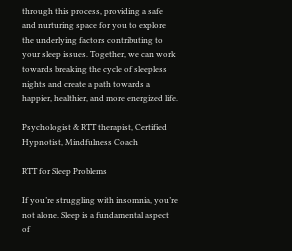through this process, providing a safe and nurturing space for you to explore the underlying factors contributing to your sleep issues. Together, we can work towards breaking the cycle of sleepless nights and create a path towards a happier, healthier, and more energized life.

Psychologist & RTT therapist, Certified Hypnotist, Mindfulness Coach

RTT for Sleep Problems

If you’re struggling with insomnia, you’re not alone. Sleep is a fundamental aspect of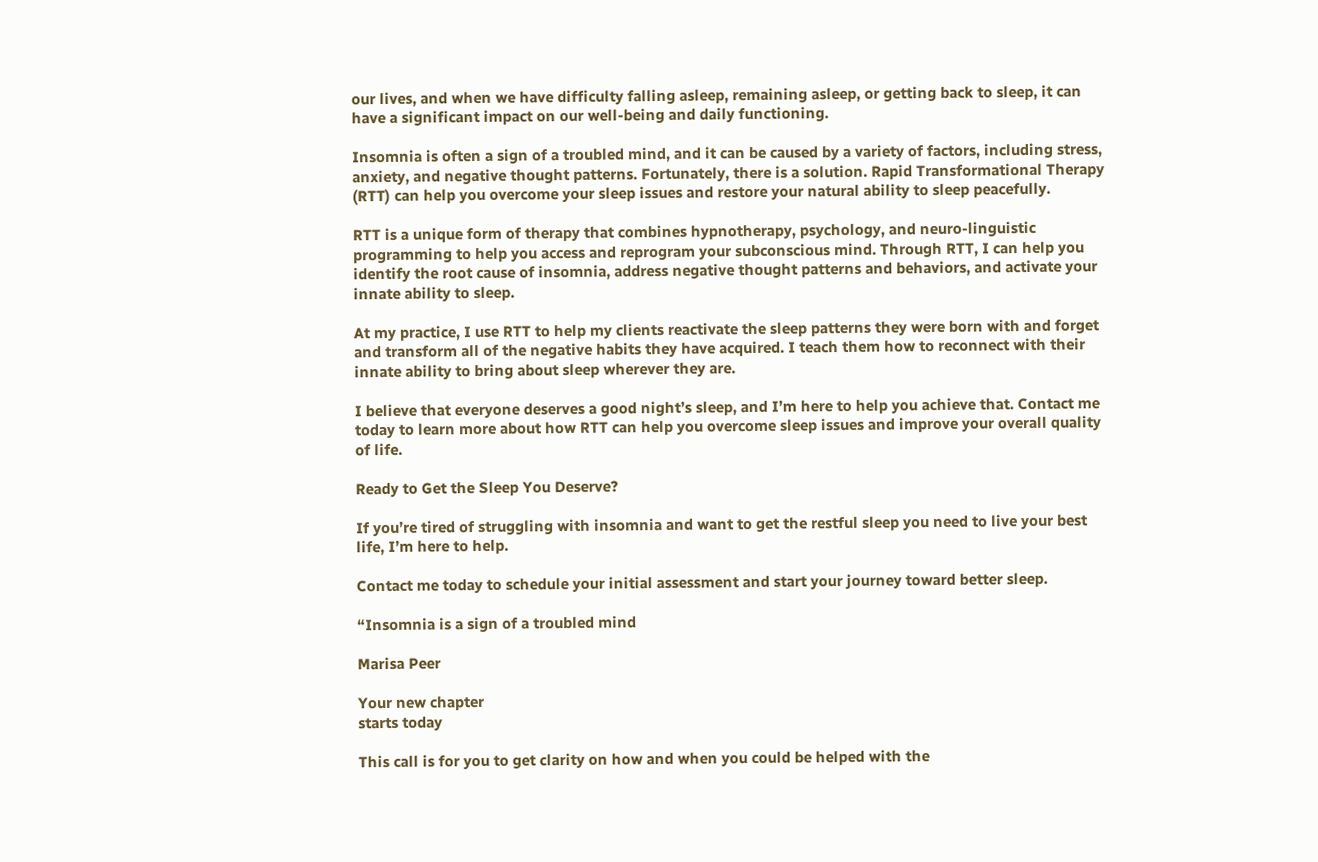our lives, and when we have difficulty falling asleep, remaining asleep, or getting back to sleep, it can have a significant impact on our well-being and daily functioning.

Insomnia is often a sign of a troubled mind, and it can be caused by a variety of factors, including stress, anxiety, and negative thought patterns. Fortunately, there is a solution. Rapid Transformational Therapy (RTT) can help you overcome your sleep issues and restore your natural ability to sleep peacefully.

RTT is a unique form of therapy that combines hypnotherapy, psychology, and neuro-linguistic programming to help you access and reprogram your subconscious mind. Through RTT, I can help you identify the root cause of insomnia, address negative thought patterns and behaviors, and activate your innate ability to sleep.

At my practice, I use RTT to help my clients reactivate the sleep patterns they were born with and forget and transform all of the negative habits they have acquired. I teach them how to reconnect with their innate ability to bring about sleep wherever they are.

I believe that everyone deserves a good night’s sleep, and I’m here to help you achieve that. Contact me today to learn more about how RTT can help you overcome sleep issues and improve your overall quality of life.

Ready to Get the Sleep You Deserve?

If you’re tired of struggling with insomnia and want to get the restful sleep you need to live your best life, I’m here to help.

Contact me today to schedule your initial assessment and start your journey toward better sleep.

“Insomnia is a sign of a troubled mind

Marisa Peer

Your new chapter
starts today

This call is for you to get clarity on how and when you could be helped with the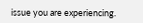issue you are experiencing.